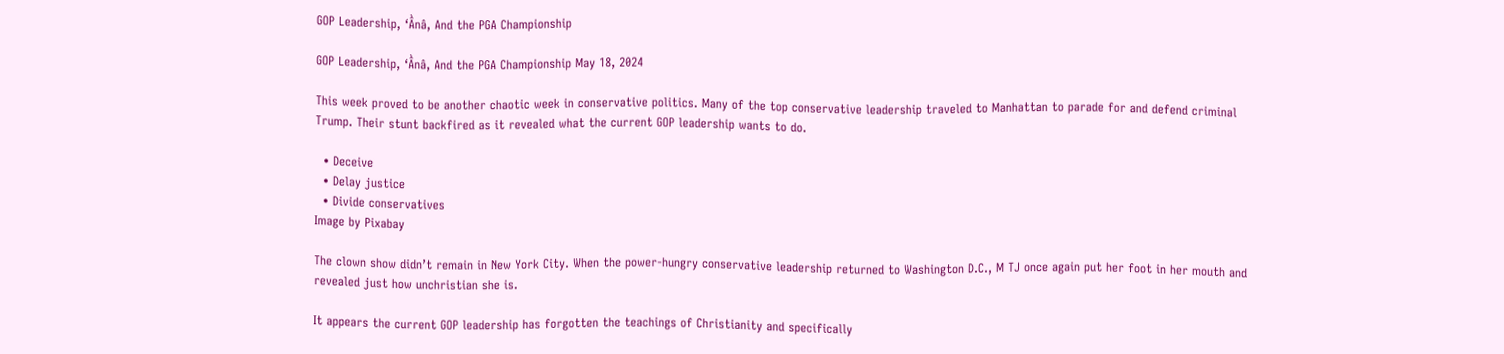GOP Leadership, ‘Ầnâ, And the PGA Championship

GOP Leadership, ‘Ầnâ, And the PGA Championship May 18, 2024

This week proved to be another chaotic week in conservative politics. Many of the top conservative leadership traveled to Manhattan to parade for and defend criminal Trump. Their stunt backfired as it revealed what the current GOP leadership wants to do.

  • Deceive
  • Delay justice
  • Divide conservatives
Image by Pixabay

The clown show didn’t remain in New York City. When the power-hungry conservative leadership returned to Washington D.C., M TJ once again put her foot in her mouth and revealed just how unchristian she is.

It appears the current GOP leadership has forgotten the teachings of Christianity and specifically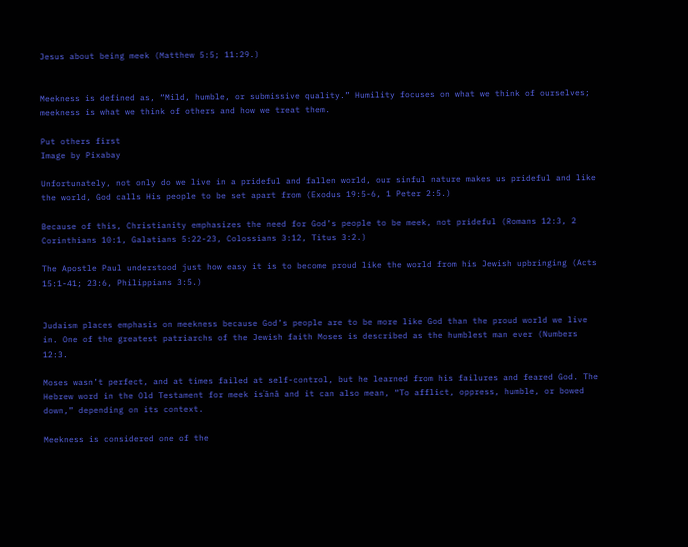Jesus about being meek (Matthew 5:5; 11:29.)


Meekness is defined as, “Mild, humble, or submissive quality.” Humility focuses on what we think of ourselves; meekness is what we think of others and how we treat them.

Put others first
Image by Pixabay

Unfortunately, not only do we live in a prideful and fallen world, our sinful nature makes us prideful and like the world, God calls His people to be set apart from (Exodus 19:5-6, 1 Peter 2:5.)

Because of this, Christianity emphasizes the need for God’s people to be meek, not prideful (Romans 12:3, 2 Corinthians 10:1, Galatians 5:22-23, Colossians 3:12, Titus 3:2.)

The Apostle Paul understood just how easy it is to become proud like the world from his Jewish upbringing (Acts 15:1-41; 23:6, Philippians 3:5.)


Judaism places emphasis on meekness because God’s people are to be more like God than the proud world we live in. One of the greatest patriarchs of the Jewish faith Moses is described as the humblest man ever (Numbers 12:3.

Moses wasn’t perfect, and at times failed at self-control, but he learned from his failures and feared God. The Hebrew word in the Old Testament for meek isʿānâ and it can also mean, “To afflict, oppress, humble, or bowed down,” depending on its context.

Meekness is considered one of the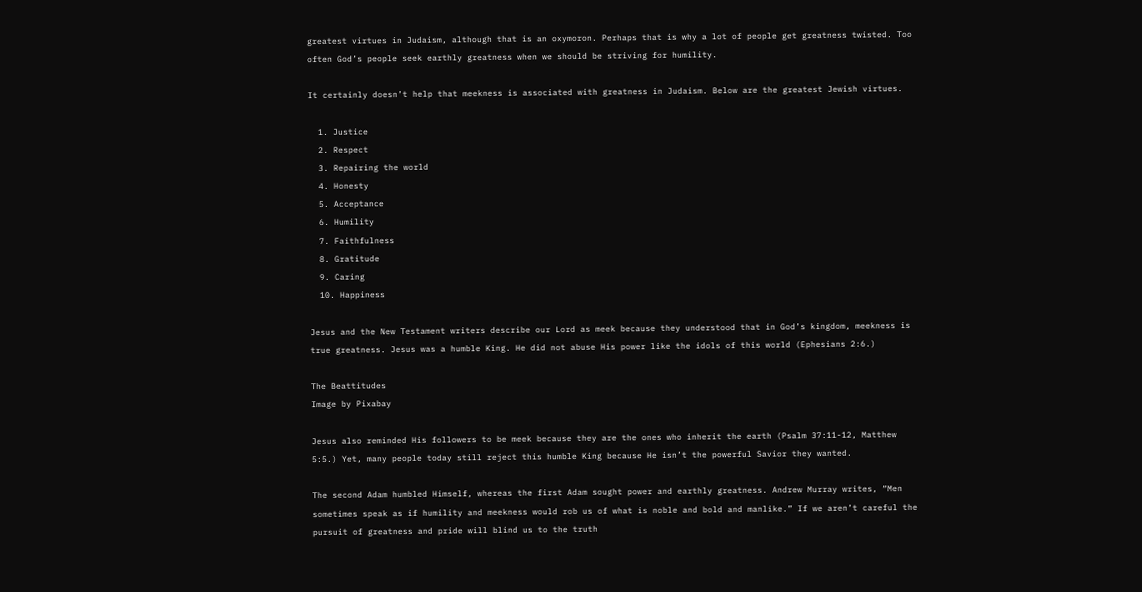greatest virtues in Judaism, although that is an oxymoron. Perhaps that is why a lot of people get greatness twisted. Too often God’s people seek earthly greatness when we should be striving for humility.

It certainly doesn’t help that meekness is associated with greatness in Judaism. Below are the greatest Jewish virtues.

  1. Justice
  2. Respect
  3. Repairing the world
  4. Honesty
  5. Acceptance
  6. Humility
  7. Faithfulness
  8. Gratitude
  9. Caring
  10. Happiness

Jesus and the New Testament writers describe our Lord as meek because they understood that in God’s kingdom, meekness is true greatness. Jesus was a humble King. He did not abuse His power like the idols of this world (Ephesians 2:6.)

The Beattitudes
Image by Pixabay

Jesus also reminded His followers to be meek because they are the ones who inherit the earth (Psalm 37:11-12, Matthew 5:5.) Yet, many people today still reject this humble King because He isn’t the powerful Savior they wanted.

The second Adam humbled Himself, whereas the first Adam sought power and earthly greatness. Andrew Murray writes, “Men sometimes speak as if humility and meekness would rob us of what is noble and bold and manlike.” If we aren’t careful the pursuit of greatness and pride will blind us to the truth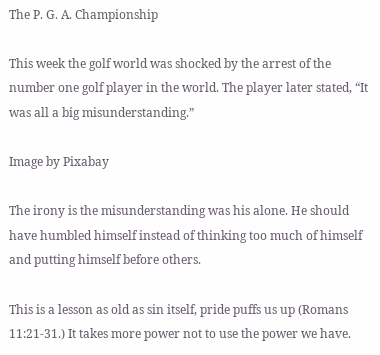The P. G. A. Championship

This week the golf world was shocked by the arrest of the number one golf player in the world. The player later stated, “It was all a big misunderstanding.”

Image by Pixabay

The irony is the misunderstanding was his alone. He should have humbled himself instead of thinking too much of himself and putting himself before others.

This is a lesson as old as sin itself, pride puffs us up (Romans 11:21-31.) It takes more power not to use the power we have.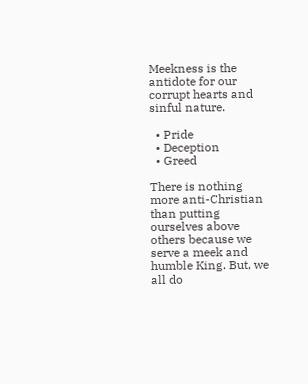Meekness is the antidote for our corrupt hearts and sinful nature.

  • Pride
  • Deception
  • Greed

There is nothing more anti-Christian than putting ourselves above others because we serve a meek and humble King. But, we all do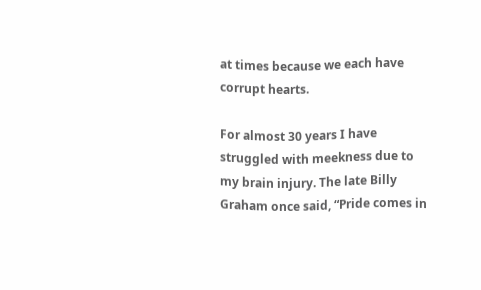at times because we each have corrupt hearts.

For almost 30 years I have struggled with meekness due to my brain injury. The late Billy Graham once said, “Pride comes in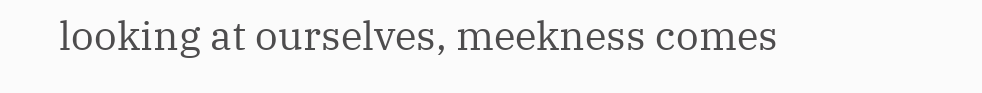looking at ourselves, meekness comes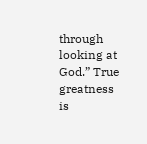through looking at God.” True greatness is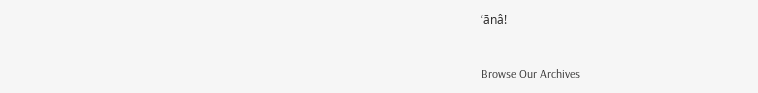‘ānâ!


Browse Our Archives